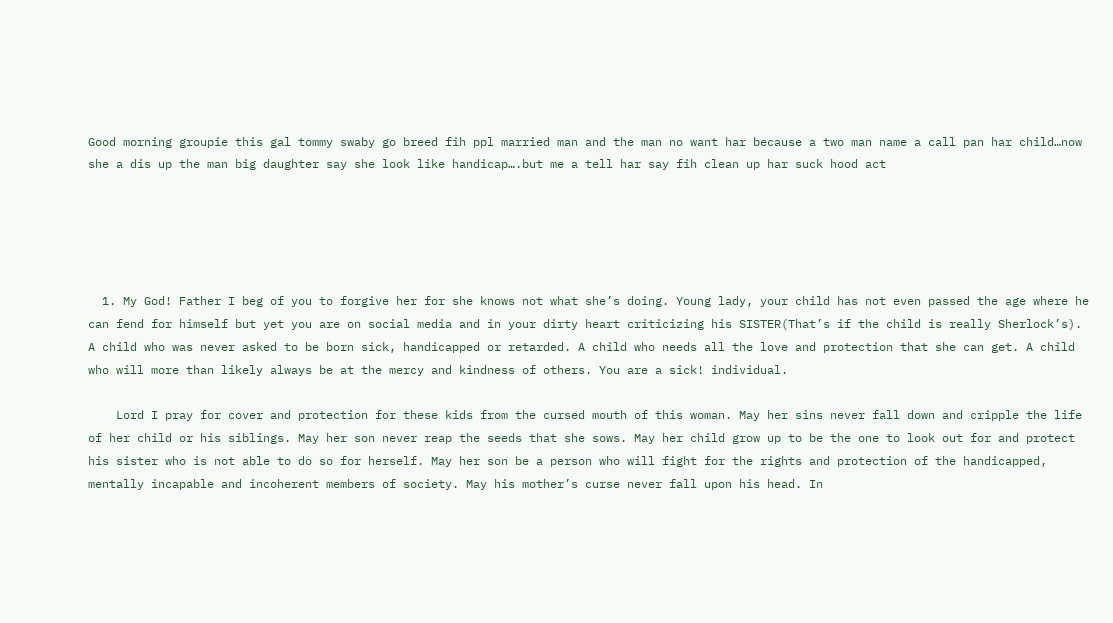Good morning groupie this gal tommy swaby go breed fih ppl married man and the man no want har because a two man name a call pan har child…now she a dis up the man big daughter say she look like handicap….but me a tell har say fih clean up har suck hood act





  1. My God! Father I beg of you to forgive her for she knows not what she’s doing. Young lady, your child has not even passed the age where he can fend for himself but yet you are on social media and in your dirty heart criticizing his SISTER(That’s if the child is really Sherlock’s). A child who was never asked to be born sick, handicapped or retarded. A child who needs all the love and protection that she can get. A child who will more than likely always be at the mercy and kindness of others. You are a sick! individual.

    Lord I pray for cover and protection for these kids from the cursed mouth of this woman. May her sins never fall down and cripple the life of her child or his siblings. May her son never reap the seeds that she sows. May her child grow up to be the one to look out for and protect his sister who is not able to do so for herself. May her son be a person who will fight for the rights and protection of the handicapped, mentally incapable and incoherent members of society. May his mother’s curse never fall upon his head. In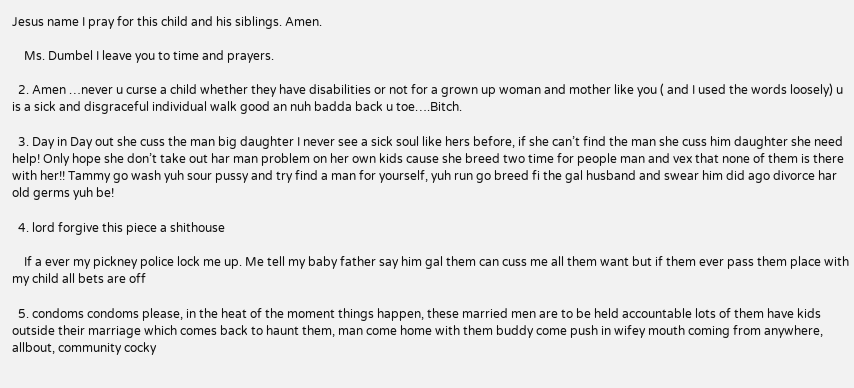Jesus name I pray for this child and his siblings. Amen.

    Ms. Dumbel I leave you to time and prayers.

  2. Amen …never u curse a child whether they have disabilities or not for a grown up woman and mother like you ( and I used the words loosely) u is a sick and disgraceful individual walk good an nuh badda back u toe….Bitch.

  3. Day in Day out she cuss the man big daughter I never see a sick soul like hers before, if she can’t find the man she cuss him daughter she need help! Only hope she don’t take out har man problem on her own kids cause she breed two time for people man and vex that none of them is there with her!! Tammy go wash yuh sour pussy and try find a man for yourself, yuh run go breed fi the gal husband and swear him did ago divorce har old germs yuh be!

  4. lord forgive this piece a shithouse

    If a ever my pickney police lock me up. Me tell my baby father say him gal them can cuss me all them want but if them ever pass them place with my child all bets are off

  5. condoms condoms please, in the heat of the moment things happen, these married men are to be held accountable lots of them have kids outside their marriage which comes back to haunt them, man come home with them buddy come push in wifey mouth coming from anywhere, allbout, community cocky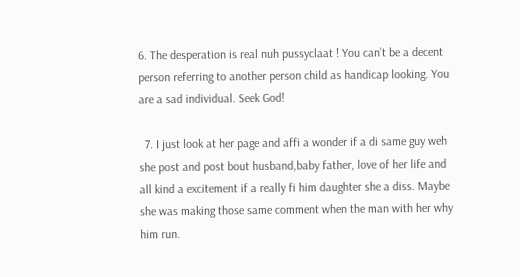6. The desperation is real nuh pussyclaat ! You can’t be a decent person referring to another person child as handicap looking. You are a sad individual. Seek God!

  7. I just look at her page and affi a wonder if a di same guy weh she post and post bout husband,baby father, love of her life and all kind a excitement if a really fi him daughter she a diss. Maybe she was making those same comment when the man with her why him run.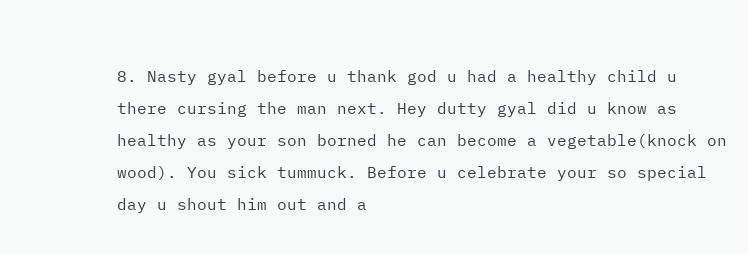8. Nasty gyal before u thank god u had a healthy child u there cursing the man next. Hey dutty gyal did u know as healthy as your son borned he can become a vegetable(knock on wood). You sick tummuck. Before u celebrate your so special day u shout him out and a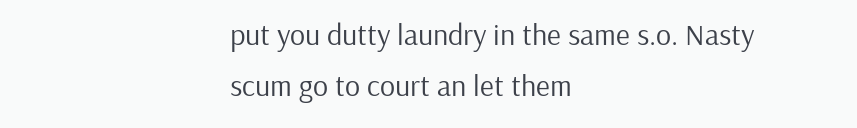put you dutty laundry in the same s.o. Nasty scum go to court an let them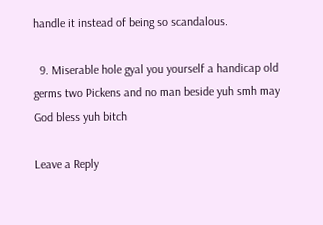handle it instead of being so scandalous.

  9. Miserable hole gyal you yourself a handicap old germs two Pickens and no man beside yuh smh may God bless yuh bitch

Leave a Reply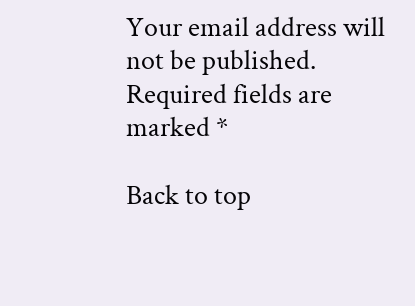Your email address will not be published. Required fields are marked *

Back to top